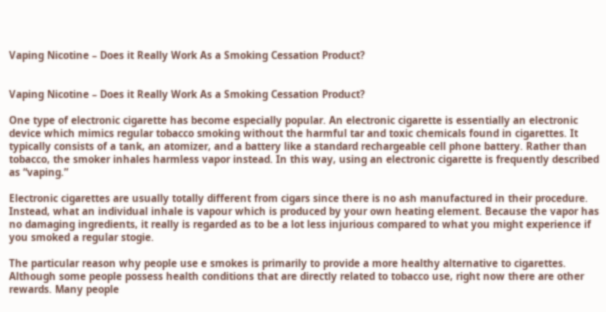Vaping Nicotine – Does it Really Work As a Smoking Cessation Product?


Vaping Nicotine – Does it Really Work As a Smoking Cessation Product?

One type of electronic cigarette has become especially popular. An electronic cigarette is essentially an electronic device which mimics regular tobacco smoking without the harmful tar and toxic chemicals found in cigarettes. It typically consists of a tank, an atomizer, and a battery like a standard rechargeable cell phone battery. Rather than tobacco, the smoker inhales harmless vapor instead. In this way, using an electronic cigarette is frequently described as “vaping.”

Electronic cigarettes are usually totally different from cigars since there is no ash manufactured in their procedure. Instead, what an individual inhale is vapour which is produced by your own heating element. Because the vapor has no damaging ingredients, it really is regarded as to be a lot less injurious compared to what you might experience if you smoked a regular stogie.

The particular reason why people use e smokes is primarily to provide a more healthy alternative to cigarettes. Although some people possess health conditions that are directly related to tobacco use, right now there are other rewards. Many people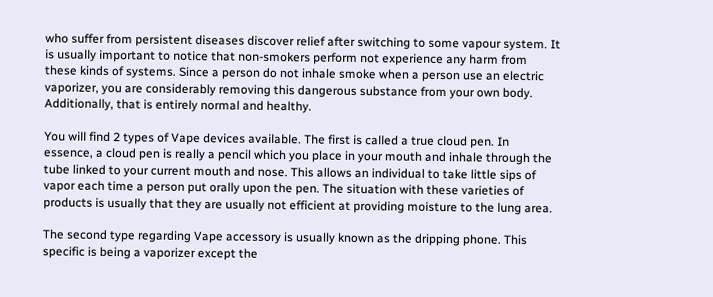who suffer from persistent diseases discover relief after switching to some vapour system. It is usually important to notice that non-smokers perform not experience any harm from these kinds of systems. Since a person do not inhale smoke when a person use an electric vaporizer, you are considerably removing this dangerous substance from your own body. Additionally, that is entirely normal and healthy.

You will find 2 types of Vape devices available. The first is called a true cloud pen. In essence, a cloud pen is really a pencil which you place in your mouth and inhale through the tube linked to your current mouth and nose. This allows an individual to take little sips of vapor each time a person put orally upon the pen. The situation with these varieties of products is usually that they are usually not efficient at providing moisture to the lung area.

The second type regarding Vape accessory is usually known as the dripping phone. This specific is being a vaporizer except the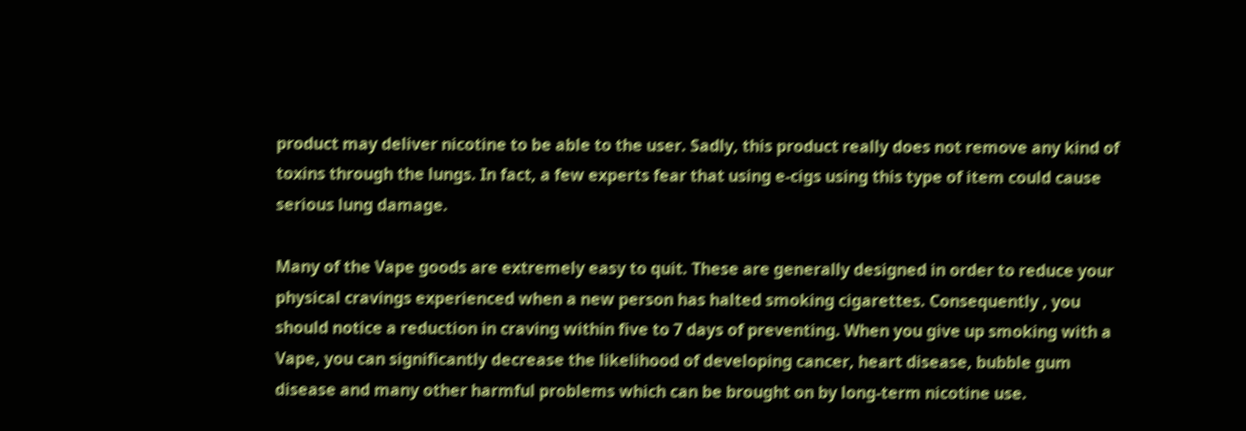product may deliver nicotine to be able to the user. Sadly, this product really does not remove any kind of toxins through the lungs. In fact, a few experts fear that using e-cigs using this type of item could cause serious lung damage.

Many of the Vape goods are extremely easy to quit. These are generally designed in order to reduce your physical cravings experienced when a new person has halted smoking cigarettes. Consequently , you should notice a reduction in craving within five to 7 days of preventing. When you give up smoking with a Vape, you can significantly decrease the likelihood of developing cancer, heart disease, bubble gum disease and many other harmful problems which can be brought on by long-term nicotine use.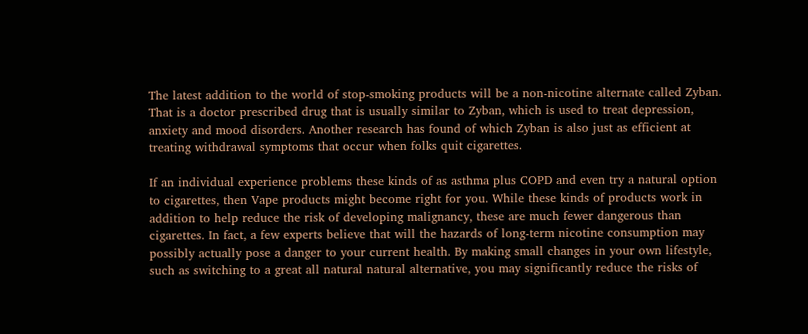The latest addition to the world of stop-smoking products will be a non-nicotine alternate called Zyban. That is a doctor prescribed drug that is usually similar to Zyban, which is used to treat depression, anxiety and mood disorders. Another research has found of which Zyban is also just as efficient at treating withdrawal symptoms that occur when folks quit cigarettes.

If an individual experience problems these kinds of as asthma plus COPD and even try a natural option to cigarettes, then Vape products might become right for you. While these kinds of products work in addition to help reduce the risk of developing malignancy, these are much fewer dangerous than cigarettes. In fact, a few experts believe that will the hazards of long-term nicotine consumption may possibly actually pose a danger to your current health. By making small changes in your own lifestyle, such as switching to a great all natural natural alternative, you may significantly reduce the risks of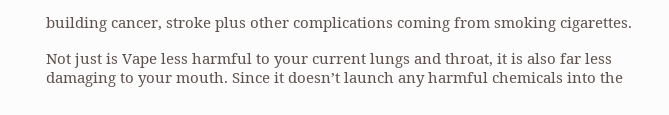building cancer, stroke plus other complications coming from smoking cigarettes.

Not just is Vape less harmful to your current lungs and throat, it is also far less damaging to your mouth. Since it doesn’t launch any harmful chemicals into the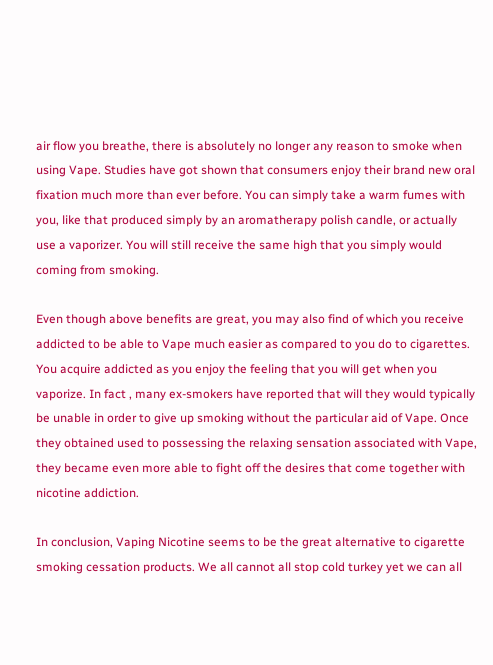air flow you breathe, there is absolutely no longer any reason to smoke when using Vape. Studies have got shown that consumers enjoy their brand new oral fixation much more than ever before. You can simply take a warm fumes with you, like that produced simply by an aromatherapy polish candle, or actually use a vaporizer. You will still receive the same high that you simply would coming from smoking.

Even though above benefits are great, you may also find of which you receive addicted to be able to Vape much easier as compared to you do to cigarettes. You acquire addicted as you enjoy the feeling that you will get when you vaporize. In fact , many ex-smokers have reported that will they would typically be unable in order to give up smoking without the particular aid of Vape. Once they obtained used to possessing the relaxing sensation associated with Vape, they became even more able to fight off the desires that come together with nicotine addiction.

In conclusion, Vaping Nicotine seems to be the great alternative to cigarette smoking cessation products. We all cannot all stop cold turkey yet we can all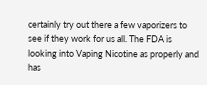certainly try out there a few vaporizers to see if they work for us all. The FDA is looking into Vaping Nicotine as properly and has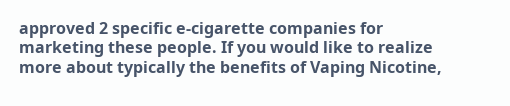approved 2 specific e-cigarette companies for marketing these people. If you would like to realize more about typically the benefits of Vaping Nicotine,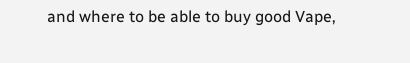and where to be able to buy good Vape,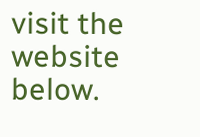visit the website below.